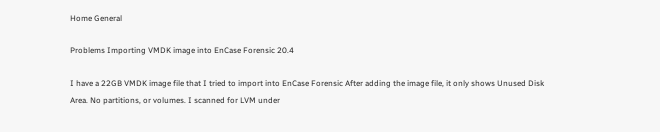Home General

Problems Importing VMDK image into EnCase Forensic 20.4

I have a 22GB VMDK image file that I tried to import into EnCase Forensic After adding the image file, it only shows Unused Disk Area. No partitions, or volumes. I scanned for LVM under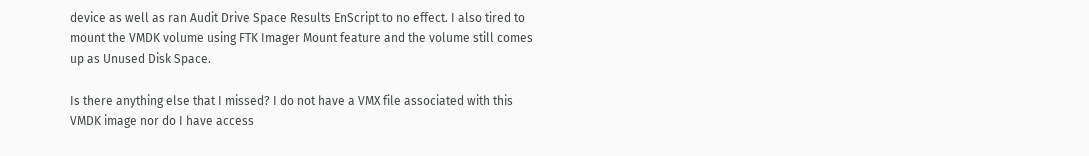device as well as ran Audit Drive Space Results EnScript to no effect. I also tired to mount the VMDK volume using FTK Imager Mount feature and the volume still comes up as Unused Disk Space.

Is there anything else that I missed? I do not have a VMX file associated with this VMDK image nor do I have access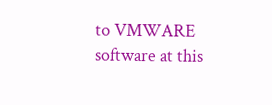to VMWARE software at this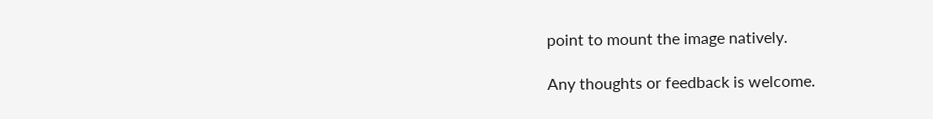point to mount the image natively.

Any thoughts or feedback is welcome.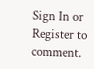Sign In or Register to comment.